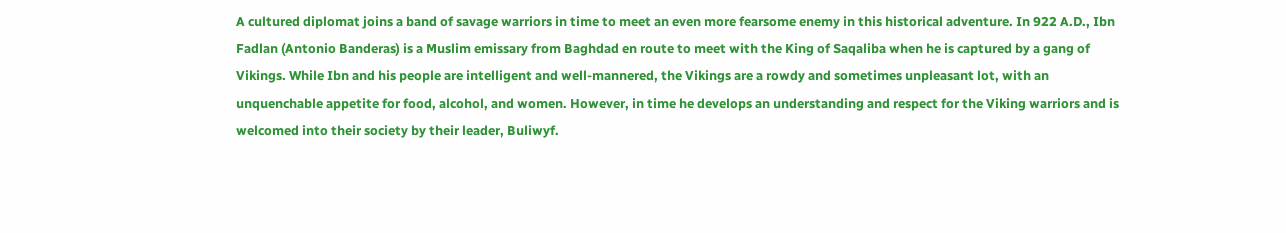A cultured diplomat joins a band of savage warriors in time to meet an even more fearsome enemy in this historical adventure. In 922 A.D., Ibn Fadlan (Antonio Banderas) is a Muslim emissary from Baghdad en route to meet with the King of Saqaliba when he is captured by a gang of Vikings. While Ibn and his people are intelligent and well-mannered, the Vikings are a rowdy and sometimes unpleasant lot, with an unquenchable appetite for food, alcohol, and women. However, in time he develops an understanding and respect for the Viking warriors and is welcomed into their society by their leader, Buliwyf.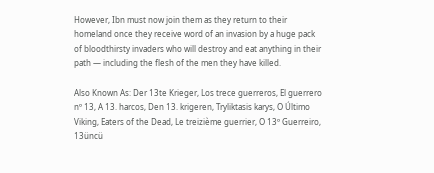However, Ibn must now join them as they return to their homeland once they receive word of an invasion by a huge pack of bloodthirsty invaders who will destroy and eat anything in their path — including the flesh of the men they have killed.

Also Known As: Der 13te Krieger, Los trece guerreros, El guerrero nº 13, A 13. harcos, Den 13. krigeren, Tryliktasis karys, O Último Viking, Eaters of the Dead, Le treizième guerrier, O 13º Guerreiro, 13üncü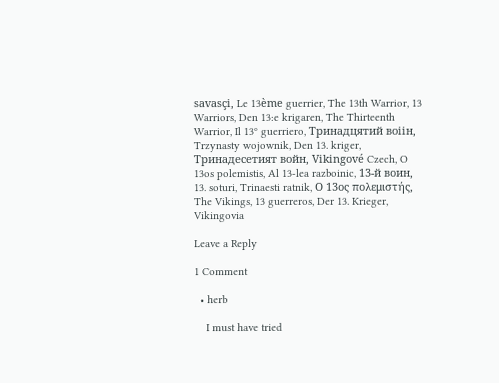savasçi, Le 13ème guerrier, The 13th Warrior, 13 Warriors, Den 13:e krigaren, The Thirteenth Warrior, Il 13º guerriero, Тринадцятий воiiн, Trzynasty wojownik, Den 13. kriger, Тринадесетият войн, Vikingové Czech, O 13os polemistis, Al 13-lea razboinic, 13-й вoин, 13. soturi, Trinaesti ratnik, Ο 13ος πολεμιστής, The Vikings, 13 guerreros, Der 13. Krieger, Vikingovia

Leave a Reply

1 Comment

  • herb

    I must have tried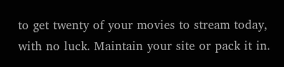to get twenty of your movies to stream today, with no luck. Maintain your site or pack it in.